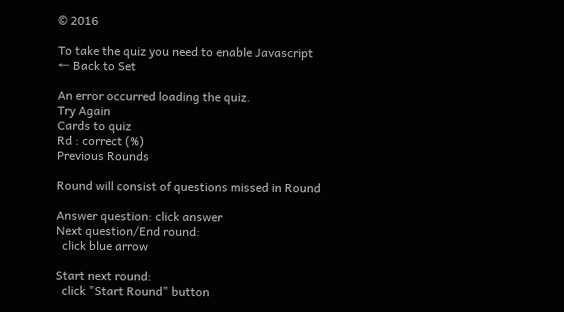© 2016

To take the quiz you need to enable Javascript
← Back to Set

An error occurred loading the quiz.
Try Again
Cards to quiz
Rd : correct (%)
Previous Rounds

Round will consist of questions missed in Round

Answer question: click answer
Next question/End round:
  click blue arrow

Start next round:
  click "Start Round" button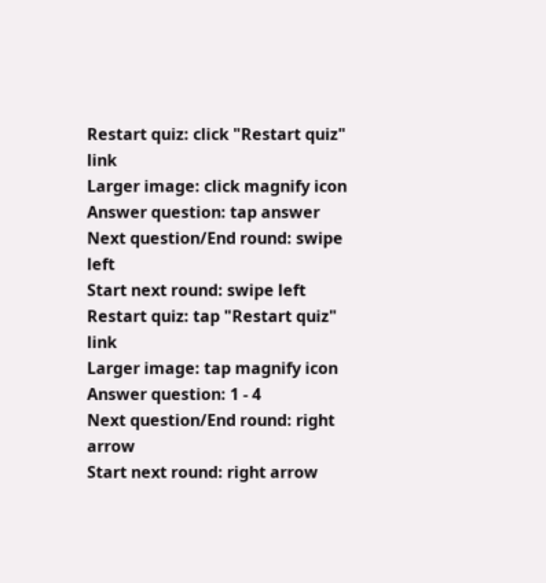Restart quiz: click "Restart quiz" link
Larger image: click magnify icon
Answer question: tap answer
Next question/End round: swipe left
Start next round: swipe left
Restart quiz: tap "Restart quiz" link
Larger image: tap magnify icon
Answer question: 1 - 4
Next question/End round: right arrow
Start next round: right arrow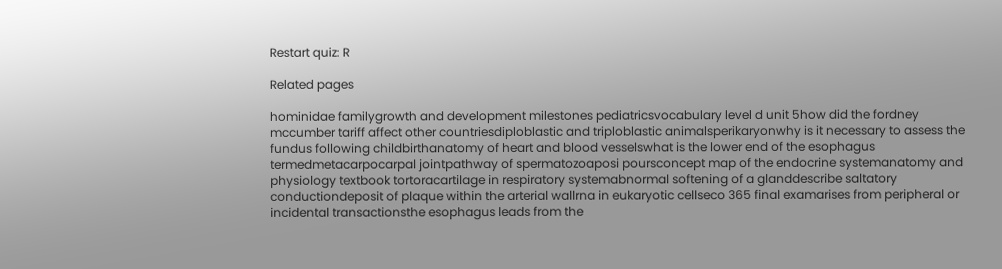Restart quiz: R

Related pages

hominidae familygrowth and development milestones pediatricsvocabulary level d unit 5how did the fordney mccumber tariff affect other countriesdiploblastic and triploblastic animalsperikaryonwhy is it necessary to assess the fundus following childbirthanatomy of heart and blood vesselswhat is the lower end of the esophagus termedmetacarpocarpal jointpathway of spermatozoaposi poursconcept map of the endocrine systemanatomy and physiology textbook tortoracartilage in respiratory systemabnormal softening of a glanddescribe saltatory conductiondeposit of plaque within the arterial wallrna in eukaryotic cellseco 365 final examarises from peripheral or incidental transactionsthe esophagus leads from the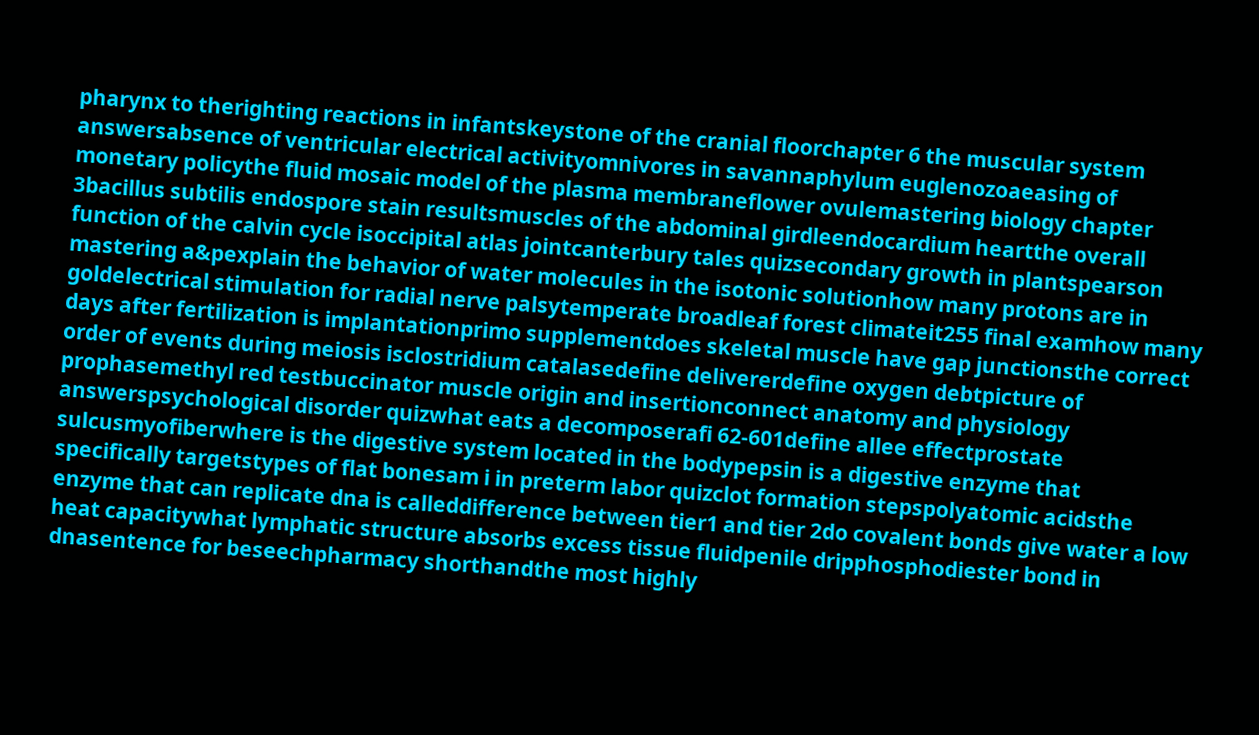pharynx to therighting reactions in infantskeystone of the cranial floorchapter 6 the muscular system answersabsence of ventricular electrical activityomnivores in savannaphylum euglenozoaeasing of monetary policythe fluid mosaic model of the plasma membraneflower ovulemastering biology chapter 3bacillus subtilis endospore stain resultsmuscles of the abdominal girdleendocardium heartthe overall function of the calvin cycle isoccipital atlas jointcanterbury tales quizsecondary growth in plantspearson mastering a&pexplain the behavior of water molecules in the isotonic solutionhow many protons are in goldelectrical stimulation for radial nerve palsytemperate broadleaf forest climateit255 final examhow many days after fertilization is implantationprimo supplementdoes skeletal muscle have gap junctionsthe correct order of events during meiosis isclostridium catalasedefine delivererdefine oxygen debtpicture of prophasemethyl red testbuccinator muscle origin and insertionconnect anatomy and physiology answerspsychological disorder quizwhat eats a decomposerafi 62-601define allee effectprostate sulcusmyofiberwhere is the digestive system located in the bodypepsin is a digestive enzyme that specifically targetstypes of flat bonesam i in preterm labor quizclot formation stepspolyatomic acidsthe enzyme that can replicate dna is calleddifference between tier1 and tier 2do covalent bonds give water a low heat capacitywhat lymphatic structure absorbs excess tissue fluidpenile dripphosphodiester bond in dnasentence for beseechpharmacy shorthandthe most highly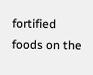fortified foods on the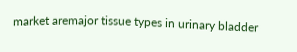market aremajor tissue types in urinary bladder